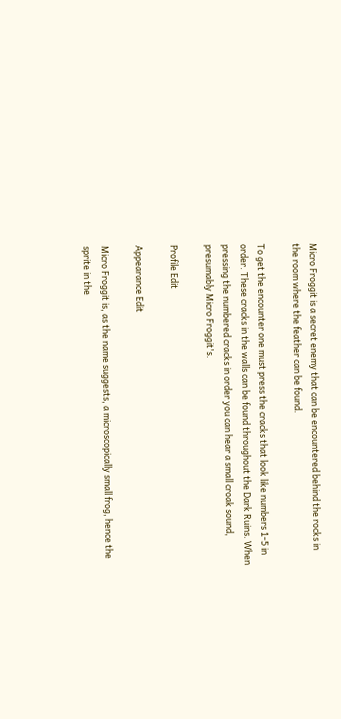Micro Froggit is a secret enemy that can be encountered behind the rocks in the room where the feather can be found.

To get the encounter one must press the cracks that look like numbers 1-5 in order. These cracks in the walls can be found throughout the Dark Ruins. When pressing the numbered cracks in order you can hear a small croak sound, presumably Micro Froggit's.

Profile Edit

Appearance Edit

Micro Froggit is, as the name suggests, a microscopically small frog, hence the sprite in the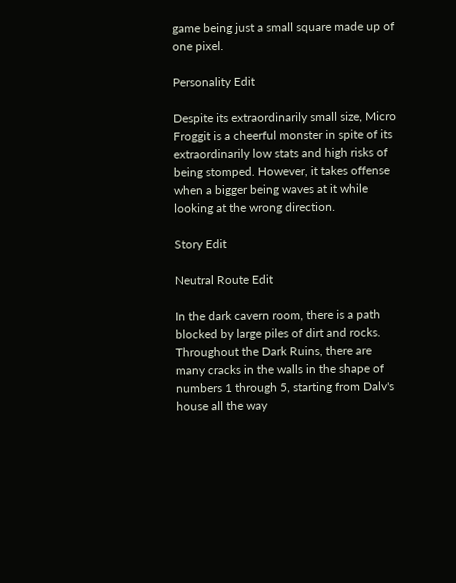game being just a small square made up of one pixel.

Personality Edit

Despite its extraordinarily small size, Micro Froggit is a cheerful monster in spite of its extraordinarily low stats and high risks of being stomped. However, it takes offense when a bigger being waves at it while looking at the wrong direction.

Story Edit

Neutral Route Edit

In the dark cavern room, there is a path blocked by large piles of dirt and rocks. Throughout the Dark Ruins, there are many cracks in the walls in the shape of numbers 1 through 5, starting from Dalv's house all the way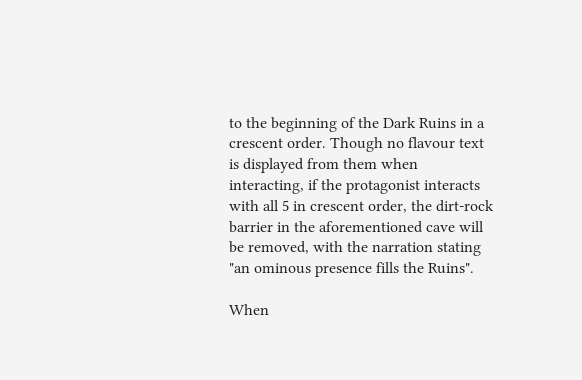to the beginning of the Dark Ruins in a crescent order. Though no flavour text is displayed from them when interacting, if the protagonist interacts with all 5 in crescent order, the dirt-rock barrier in the aforementioned cave will be removed, with the narration stating "an ominous presence fills the Ruins".

When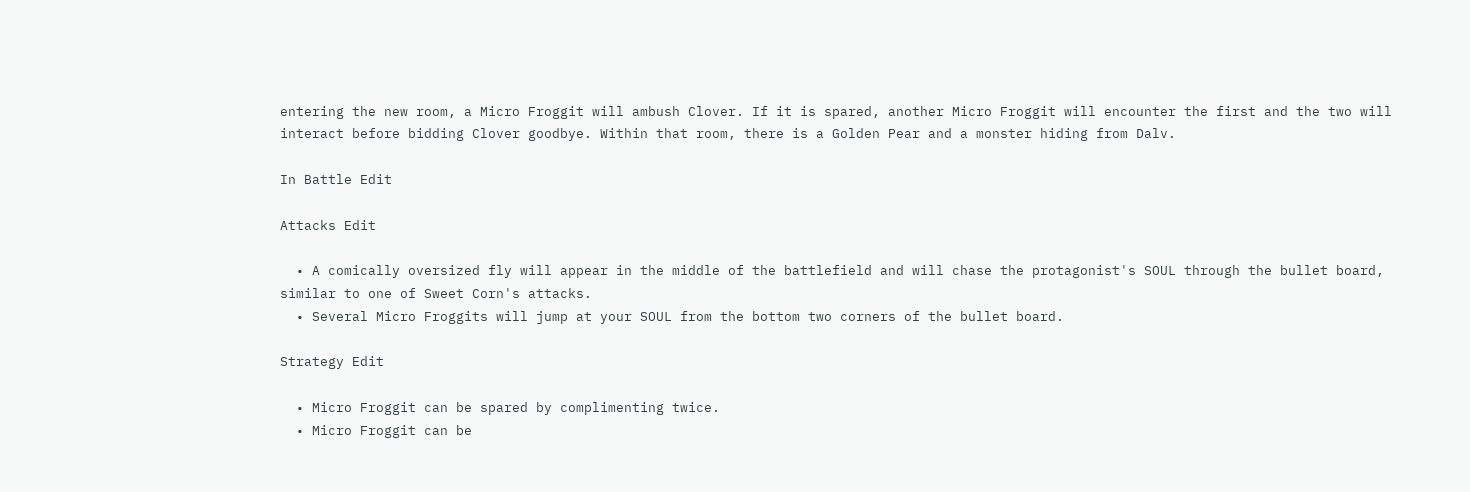entering the new room, a Micro Froggit will ambush Clover. If it is spared, another Micro Froggit will encounter the first and the two will interact before bidding Clover goodbye. Within that room, there is a Golden Pear and a monster hiding from Dalv.

In Battle Edit

Attacks Edit

  • A comically oversized fly will appear in the middle of the battlefield and will chase the protagonist's SOUL through the bullet board, similar to one of Sweet Corn's attacks.
  • Several Micro Froggits will jump at your SOUL from the bottom two corners of the bullet board.

Strategy Edit

  • Micro Froggit can be spared by complimenting twice.
  • Micro Froggit can be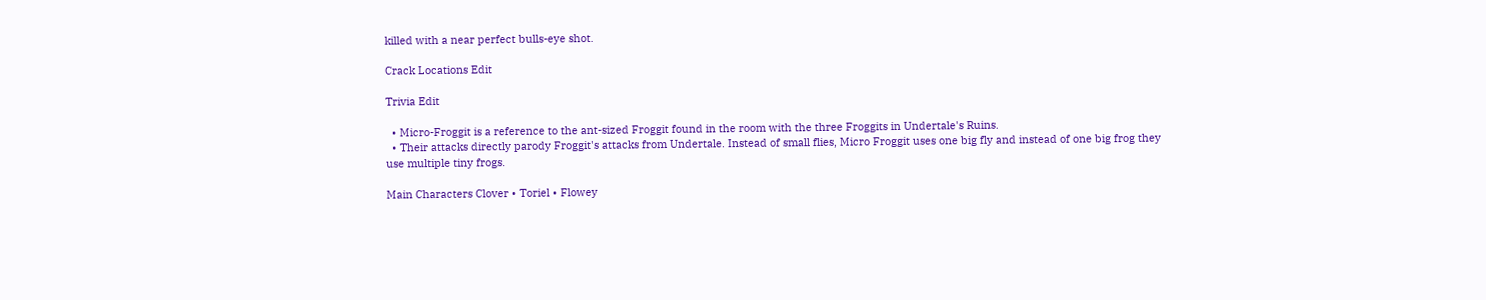killed with a near perfect bulls-eye shot.

Crack Locations Edit

Trivia Edit

  • Micro-Froggit is a reference to the ant-sized Froggit found in the room with the three Froggits in Undertale's Ruins.
  • Their attacks directly parody Froggit's attacks from Undertale. Instead of small flies, Micro Froggit uses one big fly and instead of one big frog they use multiple tiny frogs.

Main Characters Clover • Toriel • Flowey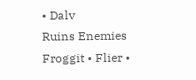• Dalv
Ruins Enemies Froggit • Flier •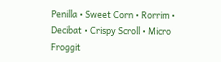Penilla • Sweet Corn • Rorrim • Decibat • Crispy Scroll • Micro Froggit